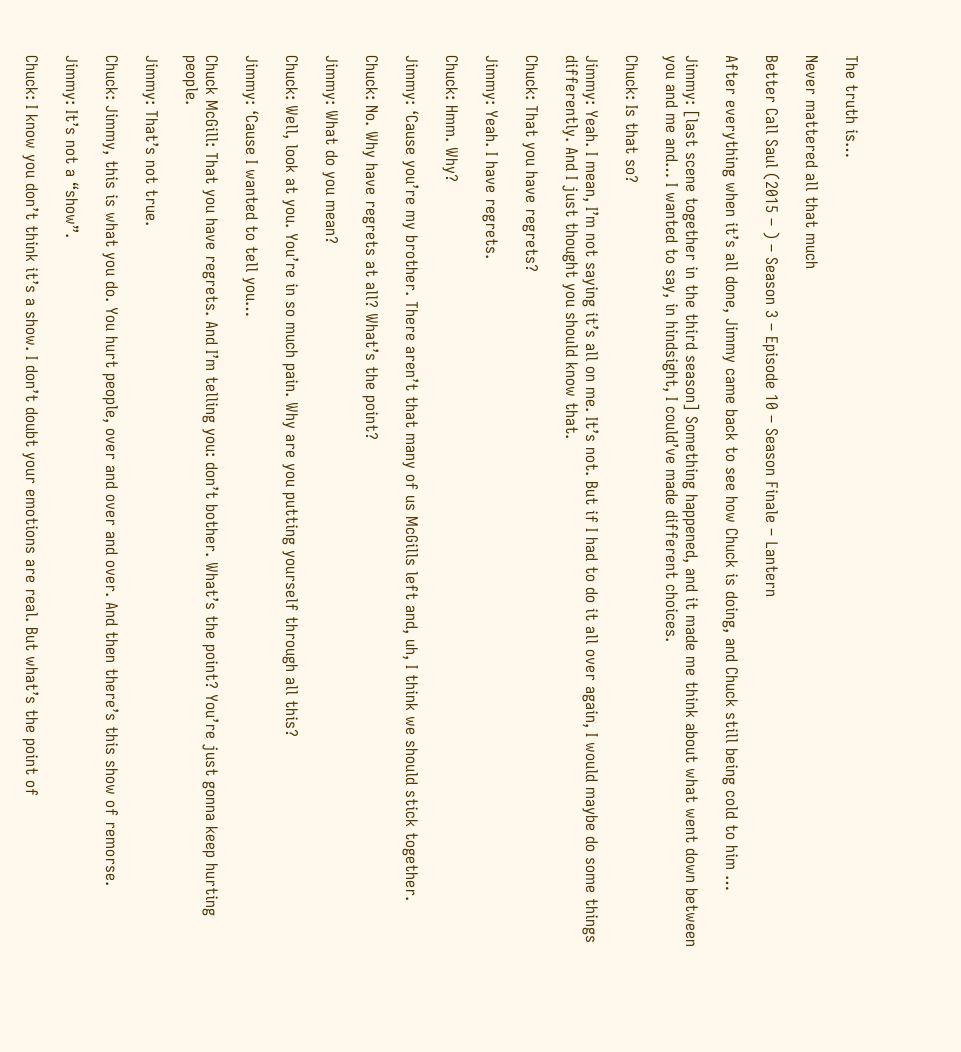The truth is…

Never mattered all that much

Better Call Saul (2015 – ) – Season 3 – Episode 10 – Season Finale – Lantern

After everything when it’s all done, Jimmy came back to see how Chuck is doing, and Chuck still being cold to him …

Jimmy: [last scene together in the third season] Something happened, and it made me think about what went down between you and me and… I wanted to say, in hindsight, I could’ve made different choices.

Chuck: Is that so?

Jimmy: Yeah. I mean, I’m not saying it’s all on me. It’s not. But if I had to do it all over again, I would maybe do some things differently. And I just thought you should know that.

Chuck: That you have regrets?

Jimmy: Yeah. I have regrets.

Chuck: Hmm. Why?

Jimmy: ‘Cause you’re my brother. There aren’t that many of us McGills left and, uh, I think we should stick together.

Chuck: No. Why have regrets at all? What’s the point?

Jimmy: What do you mean?

Chuck: Well, look at you. You’re in so much pain. Why are you putting yourself through all this?

Jimmy: ‘Cause I wanted to tell you…

Chuck McGill: That you have regrets. And I’m telling you: don’t bother. What’s the point? You’re just gonna keep hurting people.

Jimmy: That’s not true.

Chuck: Jimmy, this is what you do. You hurt people, over and over and over. And then there’s this show of remorse.

Jimmy: It’s not a “show”.

Chuck: I know you don’t think it’s a show. I don’t doubt your emotions are real. But what’s the point of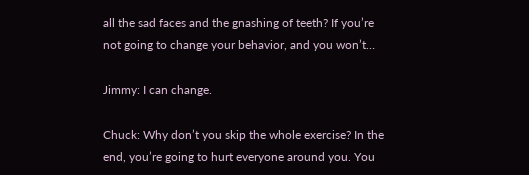all the sad faces and the gnashing of teeth? If you’re not going to change your behavior, and you won’t…

Jimmy: I can change.

Chuck: Why don’t you skip the whole exercise? In the end, you’re going to hurt everyone around you. You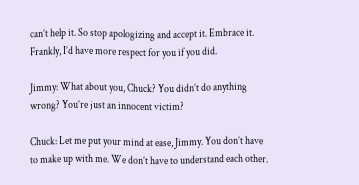can’t help it. So stop apologizing and accept it. Embrace it. Frankly, I’d have more respect for you if you did.

Jimmy: What about you, Chuck? You didn’t do anything wrong? You’re just an innocent victim?

Chuck: Let me put your mind at ease, Jimmy. You don’t have to make up with me. We don’t have to understand each other.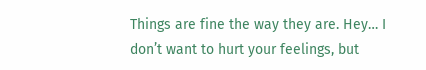Things are fine the way they are. Hey… I don’t want to hurt your feelings, but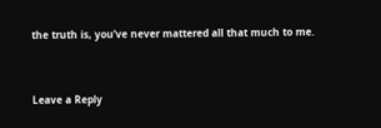the truth is, you’ve never mattered all that much to me.




Leave a Reply